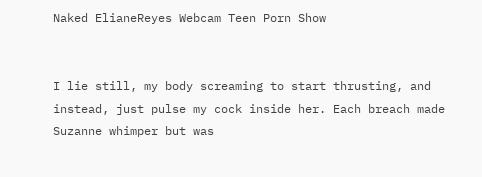Naked ElianeReyes Webcam Teen Porn Show


I lie still, my body screaming to start thrusting, and instead, just pulse my cock inside her. Each breach made Suzanne whimper but was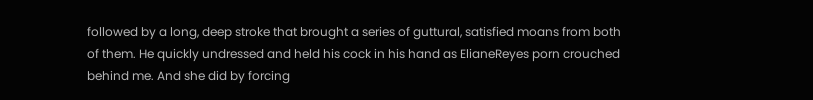followed by a long, deep stroke that brought a series of guttural, satisfied moans from both of them. He quickly undressed and held his cock in his hand as ElianeReyes porn crouched behind me. And she did by forcing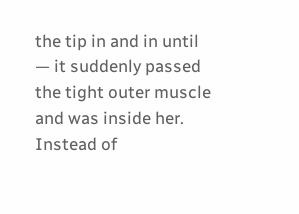the tip in and in until — it suddenly passed the tight outer muscle and was inside her. Instead of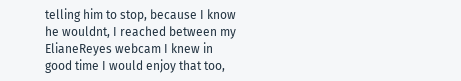telling him to stop, because I know he wouldnt, I reached between my ElianeReyes webcam I knew in good time I would enjoy that too,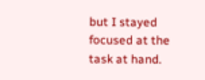but I stayed focused at the task at hand.